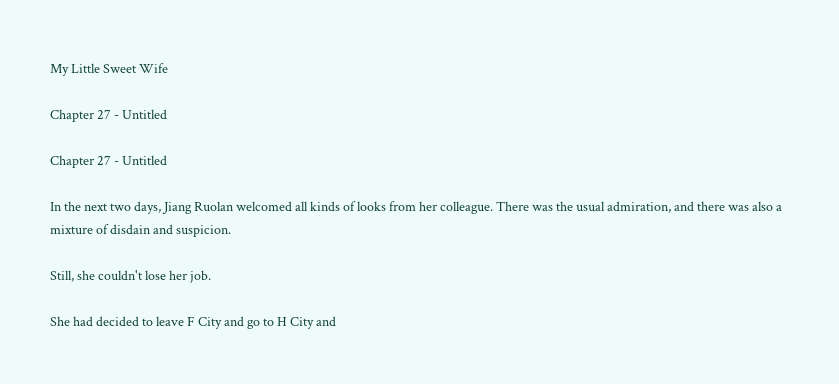My Little Sweet Wife

Chapter 27 - Untitled

Chapter 27 - Untitled

In the next two days, Jiang Ruolan welcomed all kinds of looks from her colleague. There was the usual admiration, and there was also a mixture of disdain and suspicion.

Still, she couldn't lose her job.

She had decided to leave F City and go to H City and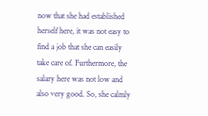now that she had established herself here, it was not easy to find a job that she can easily take care of. Furthermore, the salary here was not low and also very good. So, she calmly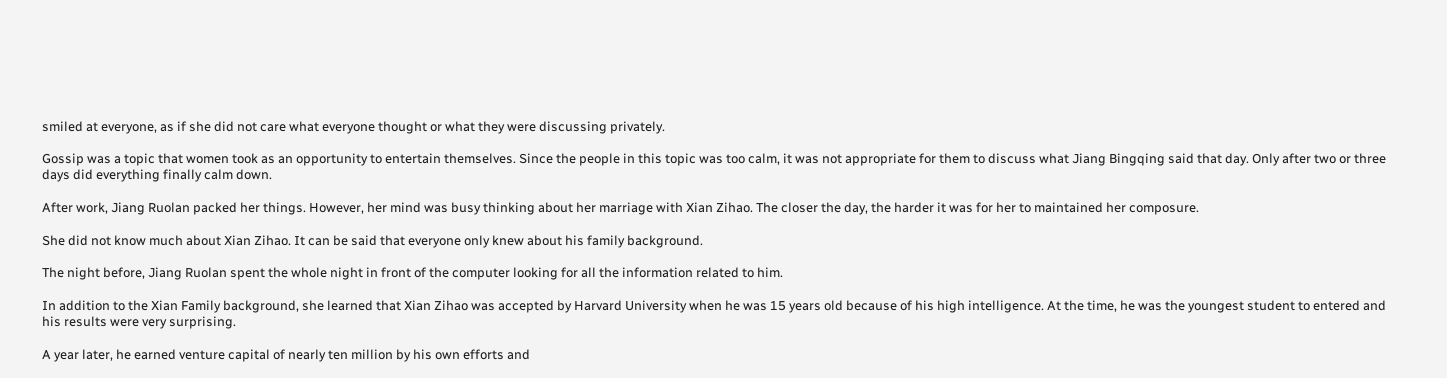smiled at everyone, as if she did not care what everyone thought or what they were discussing privately.

Gossip was a topic that women took as an opportunity to entertain themselves. Since the people in this topic was too calm, it was not appropriate for them to discuss what Jiang Bingqing said that day. Only after two or three days did everything finally calm down.

After work, Jiang Ruolan packed her things. However, her mind was busy thinking about her marriage with Xian Zihao. The closer the day, the harder it was for her to maintained her composure.

She did not know much about Xian Zihao. It can be said that everyone only knew about his family background.

The night before, Jiang Ruolan spent the whole night in front of the computer looking for all the information related to him.

In addition to the Xian Family background, she learned that Xian Zihao was accepted by Harvard University when he was 15 years old because of his high intelligence. At the time, he was the youngest student to entered and his results were very surprising.

A year later, he earned venture capital of nearly ten million by his own efforts and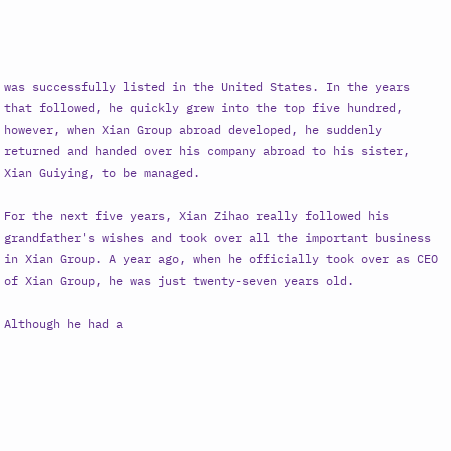was successfully listed in the United States. In the years that followed, he quickly grew into the top five hundred, however, when Xian Group abroad developed, he suddenly returned and handed over his company abroad to his sister, Xian Guiying, to be managed.

For the next five years, Xian Zihao really followed his grandfather's wishes and took over all the important business in Xian Group. A year ago, when he officially took over as CEO of Xian Group, he was just twenty-seven years old.

Although he had a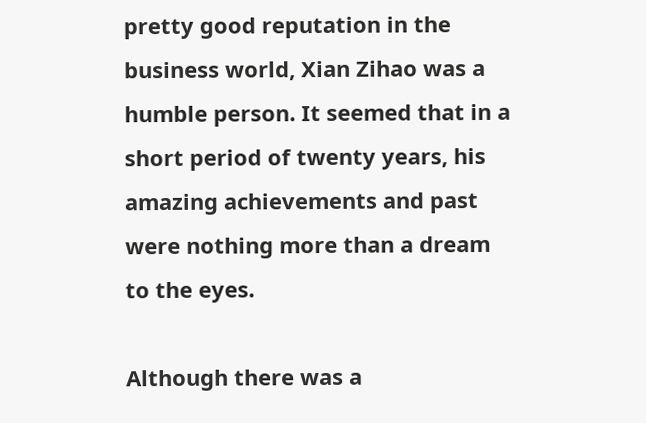pretty good reputation in the business world, Xian Zihao was a humble person. It seemed that in a short period of twenty years, his amazing achievements and past were nothing more than a dream to the eyes.

Although there was a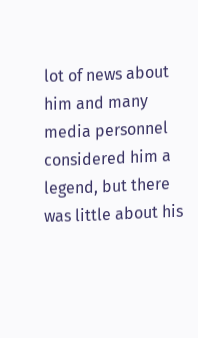lot of news about him and many media personnel considered him a legend, but there was little about his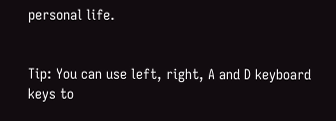personal life.


Tip: You can use left, right, A and D keyboard keys to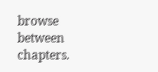browse between chapters.